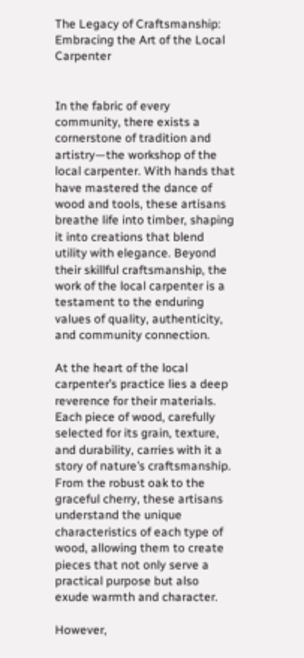The Legacy of Craftsmanship: Embracing the Art of the Local Carpenter


In the fabric of every community, there exists a cornerstone of tradition and artistry—the workshop of the local carpenter. With hands that have mastered the dance of wood and tools, these artisans breathe life into timber, shaping it into creations that blend utility with elegance. Beyond their skillful craftsmanship, the work of the local carpenter is a testament to the enduring values of quality, authenticity, and community connection.

At the heart of the local carpenter’s practice lies a deep reverence for their materials. Each piece of wood, carefully selected for its grain, texture, and durability, carries with it a story of nature’s craftsmanship. From the robust oak to the graceful cherry, these artisans understand the unique characteristics of each type of wood, allowing them to create pieces that not only serve a practical purpose but also exude warmth and character.

However,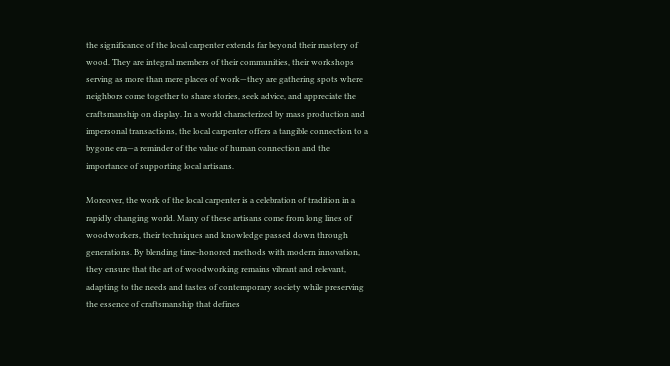the significance of the local carpenter extends far beyond their mastery of wood. They are integral members of their communities, their workshops serving as more than mere places of work—they are gathering spots where neighbors come together to share stories, seek advice, and appreciate the craftsmanship on display. In a world characterized by mass production and impersonal transactions, the local carpenter offers a tangible connection to a bygone era—a reminder of the value of human connection and the importance of supporting local artisans.

Moreover, the work of the local carpenter is a celebration of tradition in a rapidly changing world. Many of these artisans come from long lines of woodworkers, their techniques and knowledge passed down through generations. By blending time-honored methods with modern innovation, they ensure that the art of woodworking remains vibrant and relevant, adapting to the needs and tastes of contemporary society while preserving the essence of craftsmanship that defines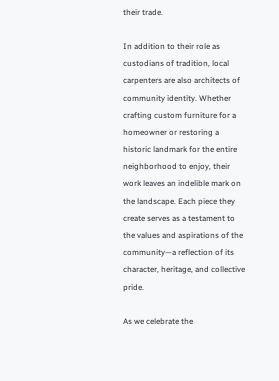their trade.

In addition to their role as custodians of tradition, local carpenters are also architects of community identity. Whether crafting custom furniture for a homeowner or restoring a historic landmark for the entire neighborhood to enjoy, their work leaves an indelible mark on the landscape. Each piece they create serves as a testament to the values and aspirations of the community—a reflection of its character, heritage, and collective pride.

As we celebrate the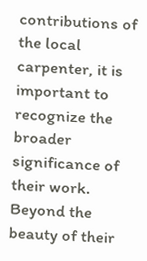contributions of the local carpenter, it is important to recognize the broader significance of their work. Beyond the beauty of their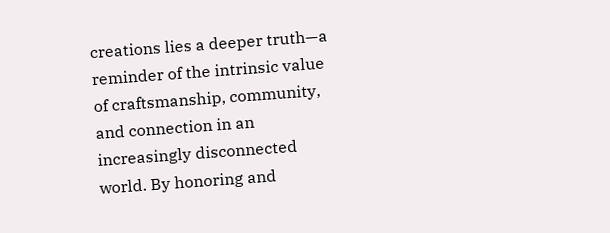creations lies a deeper truth—a reminder of the intrinsic value of craftsmanship, community, and connection in an increasingly disconnected world. By honoring and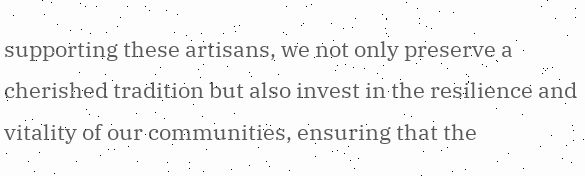supporting these artisans, we not only preserve a cherished tradition but also invest in the resilience and vitality of our communities, ensuring that the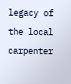legacy of the local carpenter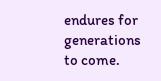endures for generations to come.